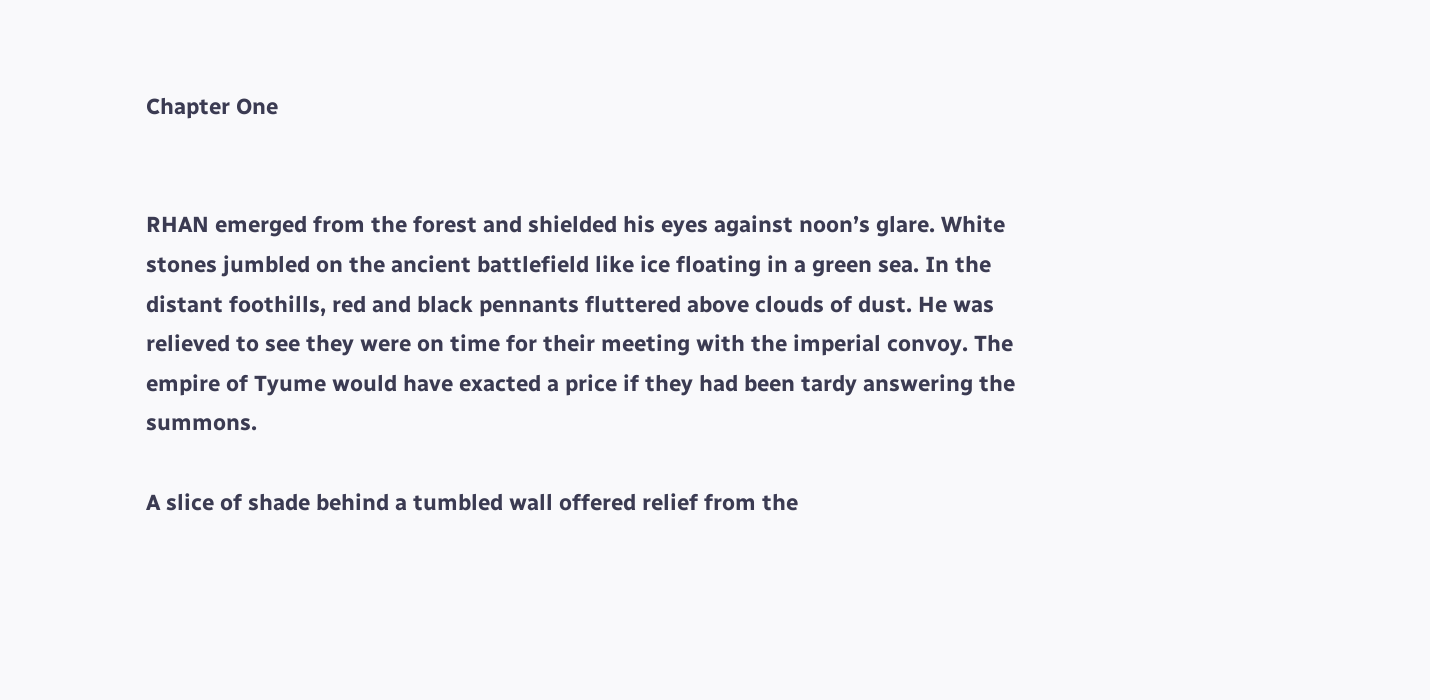Chapter One


RHAN emerged from the forest and shielded his eyes against noon’s glare. White stones jumbled on the ancient battlefield like ice floating in a green sea. In the distant foothills, red and black pennants fluttered above clouds of dust. He was relieved to see they were on time for their meeting with the imperial convoy. The empire of Tyume would have exacted a price if they had been tardy answering the summons.

A slice of shade behind a tumbled wall offered relief from the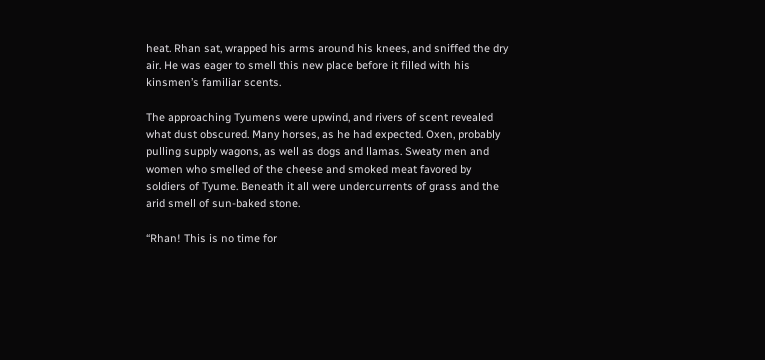heat. Rhan sat, wrapped his arms around his knees, and sniffed the dry air. He was eager to smell this new place before it filled with his kinsmen’s familiar scents.

The approaching Tyumens were upwind, and rivers of scent revealed what dust obscured. Many horses, as he had expected. Oxen, probably pulling supply wagons, as well as dogs and llamas. Sweaty men and women who smelled of the cheese and smoked meat favored by soldiers of Tyume. Beneath it all were undercurrents of grass and the arid smell of sun-baked stone.

“Rhan! This is no time for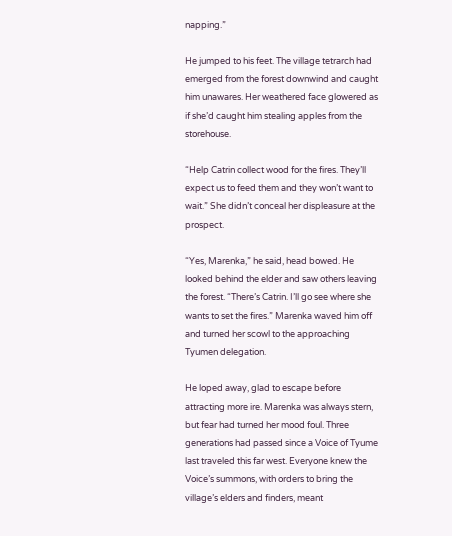napping.”

He jumped to his feet. The village tetrarch had emerged from the forest downwind and caught him unawares. Her weathered face glowered as if she’d caught him stealing apples from the storehouse.

“Help Catrin collect wood for the fires. They’ll expect us to feed them and they won’t want to wait.” She didn’t conceal her displeasure at the prospect.

“Yes, Marenka,” he said, head bowed. He looked behind the elder and saw others leaving the forest. “There’s Catrin. I’ll go see where she wants to set the fires.” Marenka waved him off and turned her scowl to the approaching Tyumen delegation.

He loped away, glad to escape before attracting more ire. Marenka was always stern, but fear had turned her mood foul. Three generations had passed since a Voice of Tyume last traveled this far west. Everyone knew the Voice’s summons, with orders to bring the village’s elders and finders, meant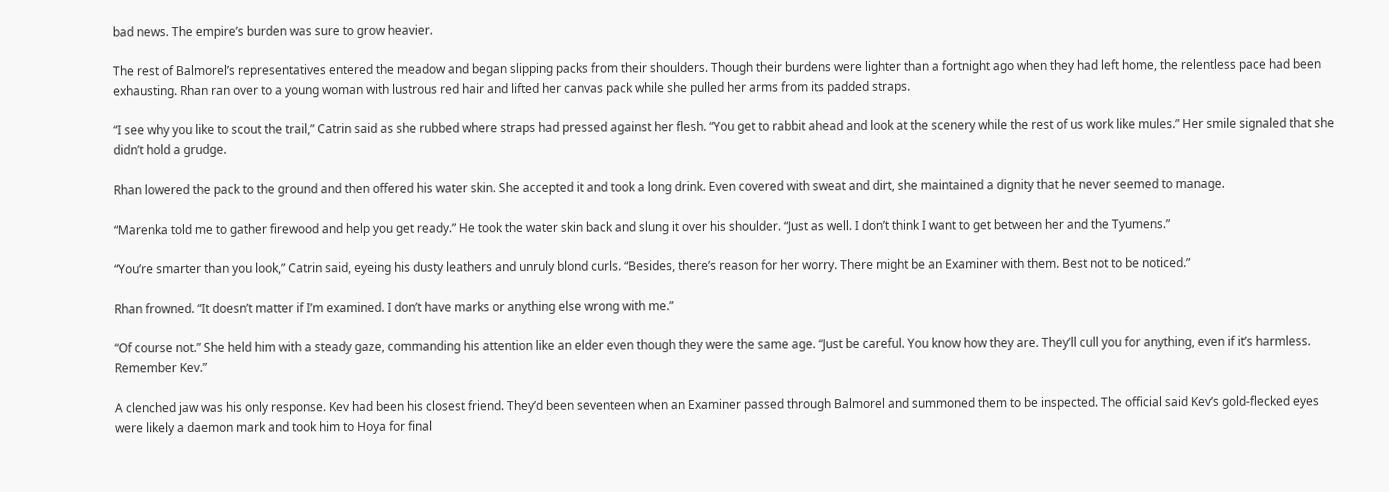bad news. The empire’s burden was sure to grow heavier.

The rest of Balmorel’s representatives entered the meadow and began slipping packs from their shoulders. Though their burdens were lighter than a fortnight ago when they had left home, the relentless pace had been exhausting. Rhan ran over to a young woman with lustrous red hair and lifted her canvas pack while she pulled her arms from its padded straps.

“I see why you like to scout the trail,” Catrin said as she rubbed where straps had pressed against her flesh. “You get to rabbit ahead and look at the scenery while the rest of us work like mules.” Her smile signaled that she didn’t hold a grudge.

Rhan lowered the pack to the ground and then offered his water skin. She accepted it and took a long drink. Even covered with sweat and dirt, she maintained a dignity that he never seemed to manage.

“Marenka told me to gather firewood and help you get ready.” He took the water skin back and slung it over his shoulder. “Just as well. I don’t think I want to get between her and the Tyumens.”

“You’re smarter than you look,” Catrin said, eyeing his dusty leathers and unruly blond curls. “Besides, there’s reason for her worry. There might be an Examiner with them. Best not to be noticed.”

Rhan frowned. “It doesn’t matter if I’m examined. I don’t have marks or anything else wrong with me.”

“Of course not.” She held him with a steady gaze, commanding his attention like an elder even though they were the same age. “Just be careful. You know how they are. They’ll cull you for anything, even if it’s harmless. Remember Kev.”

A clenched jaw was his only response. Kev had been his closest friend. They’d been seventeen when an Examiner passed through Balmorel and summoned them to be inspected. The official said Kev’s gold-flecked eyes were likely a daemon mark and took him to Hoya for final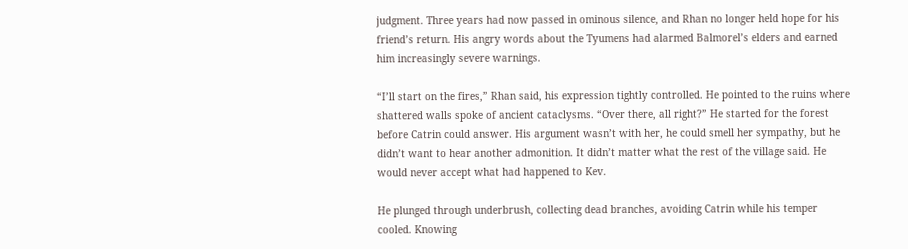judgment. Three years had now passed in ominous silence, and Rhan no longer held hope for his friend’s return. His angry words about the Tyumens had alarmed Balmorel’s elders and earned him increasingly severe warnings.

“I’ll start on the fires,” Rhan said, his expression tightly controlled. He pointed to the ruins where shattered walls spoke of ancient cataclysms. “Over there, all right?” He started for the forest before Catrin could answer. His argument wasn’t with her, he could smell her sympathy, but he didn’t want to hear another admonition. It didn’t matter what the rest of the village said. He would never accept what had happened to Kev.

He plunged through underbrush, collecting dead branches, avoiding Catrin while his temper cooled. Knowing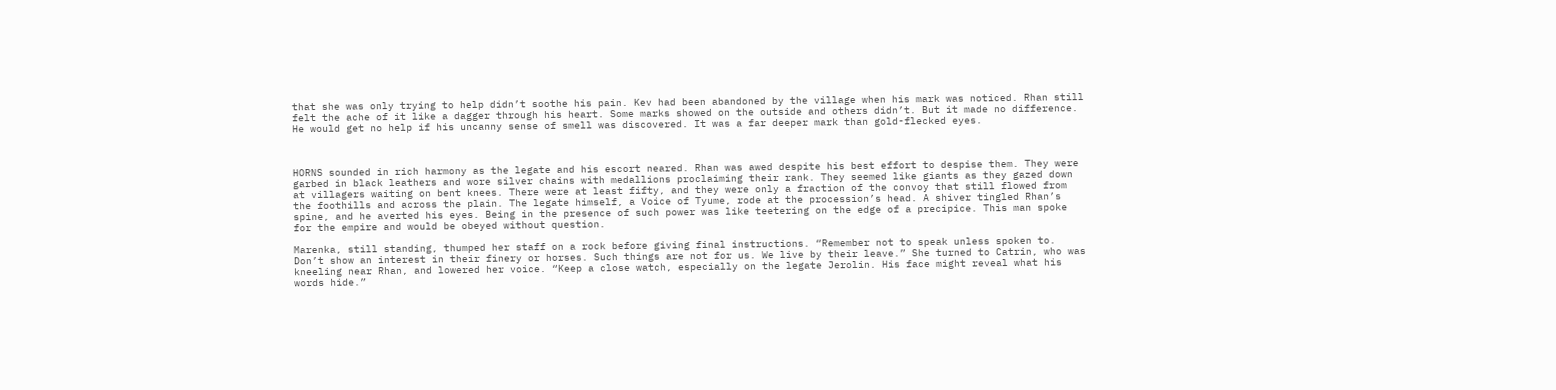that she was only trying to help didn’t soothe his pain. Kev had been abandoned by the village when his mark was noticed. Rhan still felt the ache of it like a dagger through his heart. Some marks showed on the outside and others didn’t. But it made no difference. He would get no help if his uncanny sense of smell was discovered. It was a far deeper mark than gold-flecked eyes.



HORNS sounded in rich harmony as the legate and his escort neared. Rhan was awed despite his best effort to despise them. They were garbed in black leathers and wore silver chains with medallions proclaiming their rank. They seemed like giants as they gazed down at villagers waiting on bent knees. There were at least fifty, and they were only a fraction of the convoy that still flowed from the foothills and across the plain. The legate himself, a Voice of Tyume, rode at the procession’s head. A shiver tingled Rhan’s spine, and he averted his eyes. Being in the presence of such power was like teetering on the edge of a precipice. This man spoke for the empire and would be obeyed without question.

Marenka, still standing, thumped her staff on a rock before giving final instructions. “Remember not to speak unless spoken to. Don’t show an interest in their finery or horses. Such things are not for us. We live by their leave.” She turned to Catrin, who was kneeling near Rhan, and lowered her voice. “Keep a close watch, especially on the legate Jerolin. His face might reveal what his words hide.”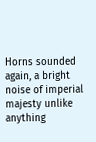Horns sounded again, a bright noise of imperial majesty unlike anything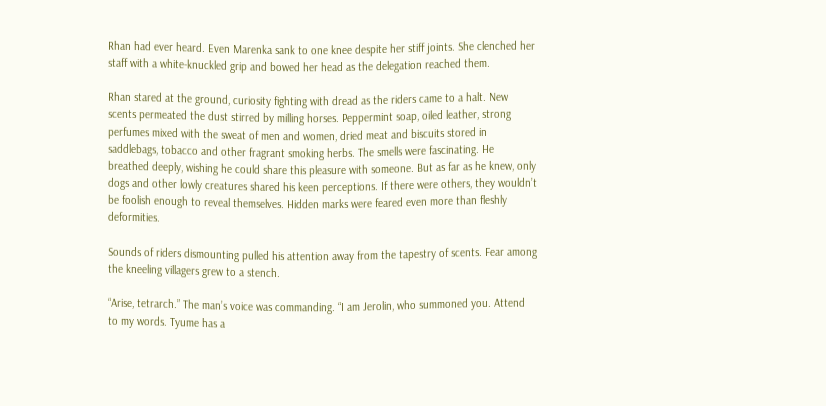Rhan had ever heard. Even Marenka sank to one knee despite her stiff joints. She clenched her staff with a white-knuckled grip and bowed her head as the delegation reached them.

Rhan stared at the ground, curiosity fighting with dread as the riders came to a halt. New scents permeated the dust stirred by milling horses. Peppermint soap, oiled leather, strong perfumes mixed with the sweat of men and women, dried meat and biscuits stored in saddlebags, tobacco and other fragrant smoking herbs. The smells were fascinating. He breathed deeply, wishing he could share this pleasure with someone. But as far as he knew, only dogs and other lowly creatures shared his keen perceptions. If there were others, they wouldn’t be foolish enough to reveal themselves. Hidden marks were feared even more than fleshly deformities.

Sounds of riders dismounting pulled his attention away from the tapestry of scents. Fear among the kneeling villagers grew to a stench.

“Arise, tetrarch.” The man’s voice was commanding. “I am Jerolin, who summoned you. Attend to my words. Tyume has a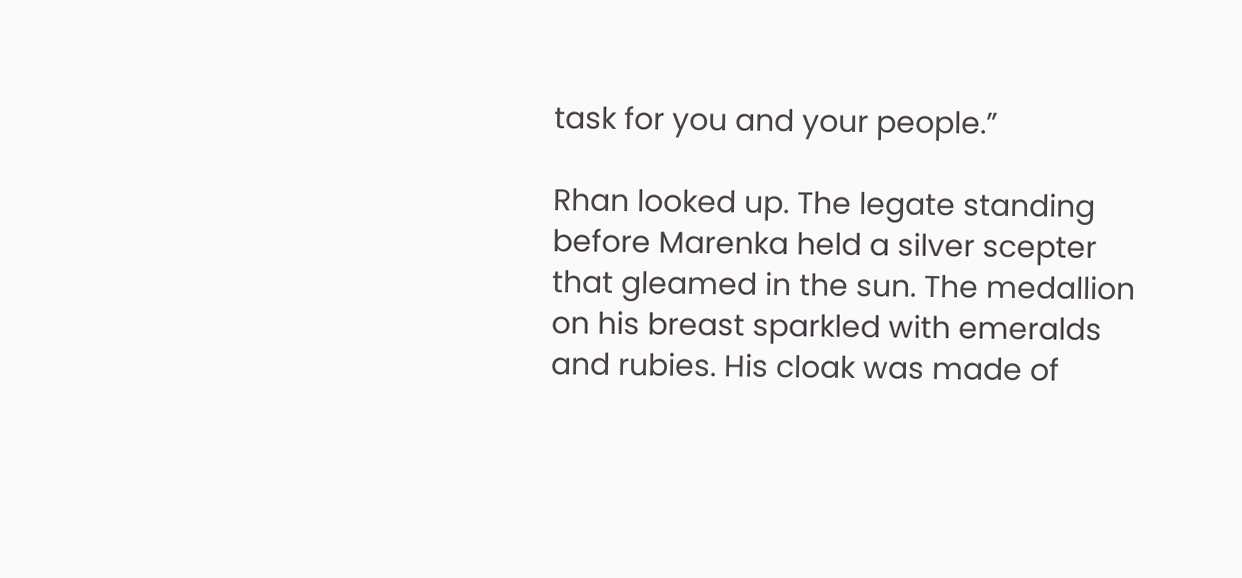task for you and your people.”

Rhan looked up. The legate standing before Marenka held a silver scepter that gleamed in the sun. The medallion on his breast sparkled with emeralds and rubies. His cloak was made of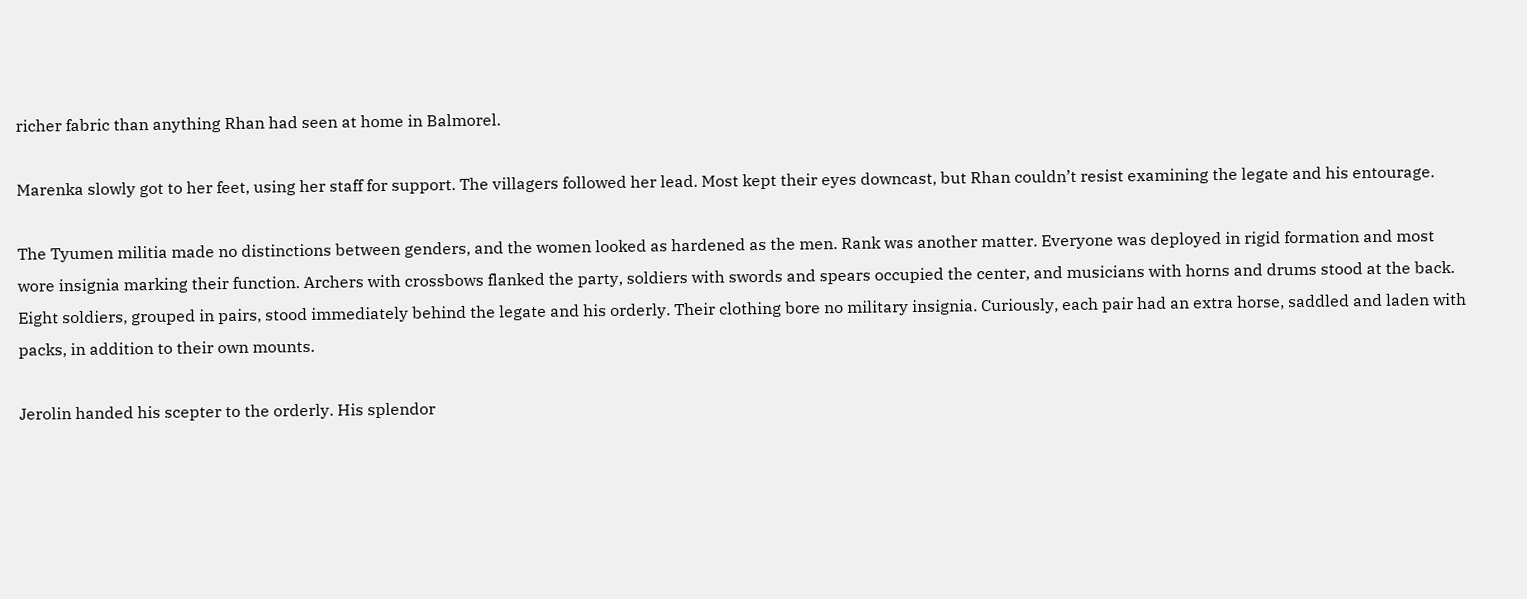richer fabric than anything Rhan had seen at home in Balmorel.

Marenka slowly got to her feet, using her staff for support. The villagers followed her lead. Most kept their eyes downcast, but Rhan couldn’t resist examining the legate and his entourage.

The Tyumen militia made no distinctions between genders, and the women looked as hardened as the men. Rank was another matter. Everyone was deployed in rigid formation and most wore insignia marking their function. Archers with crossbows flanked the party, soldiers with swords and spears occupied the center, and musicians with horns and drums stood at the back. Eight soldiers, grouped in pairs, stood immediately behind the legate and his orderly. Their clothing bore no military insignia. Curiously, each pair had an extra horse, saddled and laden with packs, in addition to their own mounts.

Jerolin handed his scepter to the orderly. His splendor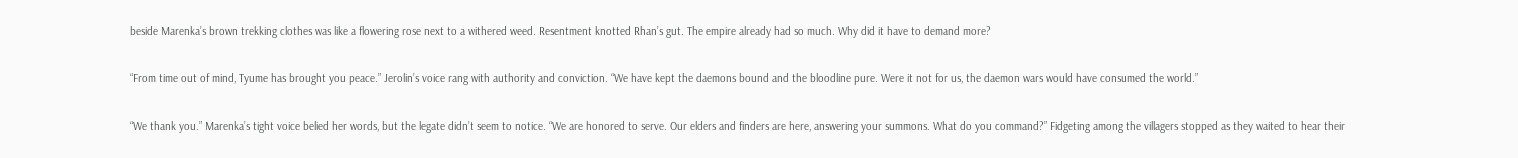beside Marenka’s brown trekking clothes was like a flowering rose next to a withered weed. Resentment knotted Rhan’s gut. The empire already had so much. Why did it have to demand more?

“From time out of mind, Tyume has brought you peace.” Jerolin’s voice rang with authority and conviction. “We have kept the daemons bound and the bloodline pure. Were it not for us, the daemon wars would have consumed the world.”

“We thank you.” Marenka’s tight voice belied her words, but the legate didn’t seem to notice. “We are honored to serve. Our elders and finders are here, answering your summons. What do you command?” Fidgeting among the villagers stopped as they waited to hear their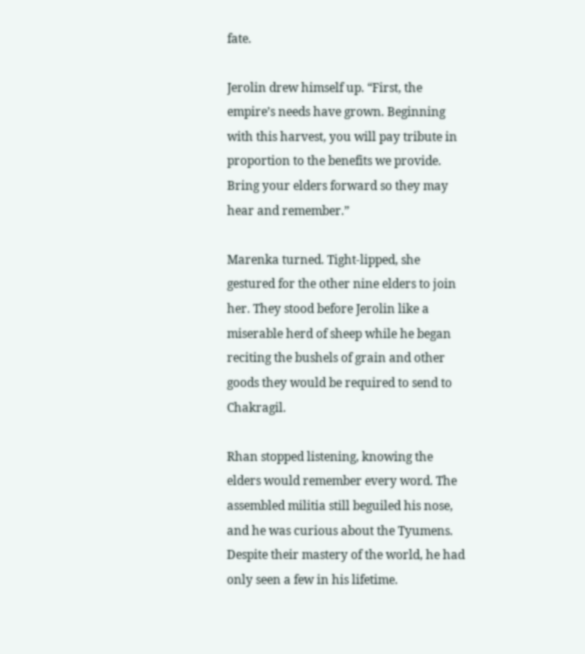fate.

Jerolin drew himself up. “First, the empire’s needs have grown. Beginning with this harvest, you will pay tribute in proportion to the benefits we provide. Bring your elders forward so they may hear and remember.”

Marenka turned. Tight-lipped, she gestured for the other nine elders to join her. They stood before Jerolin like a miserable herd of sheep while he began reciting the bushels of grain and other goods they would be required to send to Chakragil.

Rhan stopped listening, knowing the elders would remember every word. The assembled militia still beguiled his nose, and he was curious about the Tyumens. Despite their mastery of the world, he had only seen a few in his lifetime.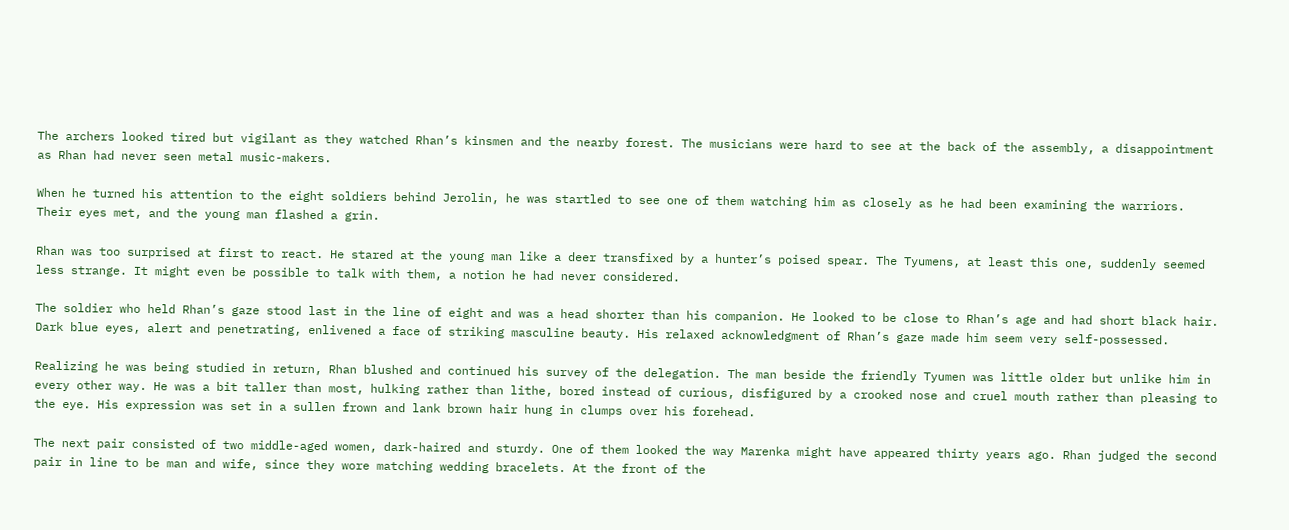The archers looked tired but vigilant as they watched Rhan’s kinsmen and the nearby forest. The musicians were hard to see at the back of the assembly, a disappointment as Rhan had never seen metal music-makers.

When he turned his attention to the eight soldiers behind Jerolin, he was startled to see one of them watching him as closely as he had been examining the warriors. Their eyes met, and the young man flashed a grin.

Rhan was too surprised at first to react. He stared at the young man like a deer transfixed by a hunter’s poised spear. The Tyumens, at least this one, suddenly seemed less strange. It might even be possible to talk with them, a notion he had never considered.

The soldier who held Rhan’s gaze stood last in the line of eight and was a head shorter than his companion. He looked to be close to Rhan’s age and had short black hair. Dark blue eyes, alert and penetrating, enlivened a face of striking masculine beauty. His relaxed acknowledgment of Rhan’s gaze made him seem very self-possessed.

Realizing he was being studied in return, Rhan blushed and continued his survey of the delegation. The man beside the friendly Tyumen was little older but unlike him in every other way. He was a bit taller than most, hulking rather than lithe, bored instead of curious, disfigured by a crooked nose and cruel mouth rather than pleasing to the eye. His expression was set in a sullen frown and lank brown hair hung in clumps over his forehead.

The next pair consisted of two middle-aged women, dark-haired and sturdy. One of them looked the way Marenka might have appeared thirty years ago. Rhan judged the second pair in line to be man and wife, since they wore matching wedding bracelets. At the front of the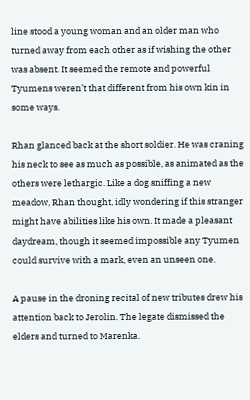line stood a young woman and an older man who turned away from each other as if wishing the other was absent. It seemed the remote and powerful Tyumens weren’t that different from his own kin in some ways.

Rhan glanced back at the short soldier. He was craning his neck to see as much as possible, as animated as the others were lethargic. Like a dog sniffing a new meadow, Rhan thought, idly wondering if this stranger might have abilities like his own. It made a pleasant daydream, though it seemed impossible any Tyumen could survive with a mark, even an unseen one.

A pause in the droning recital of new tributes drew his attention back to Jerolin. The legate dismissed the elders and turned to Marenka.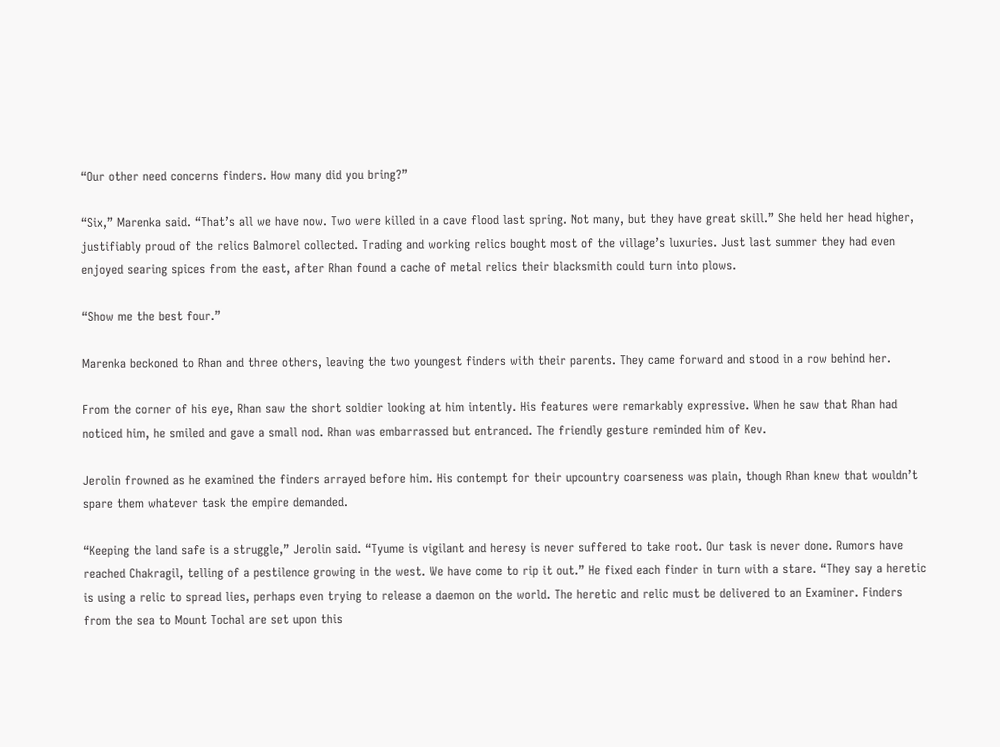“Our other need concerns finders. How many did you bring?”

“Six,” Marenka said. “That’s all we have now. Two were killed in a cave flood last spring. Not many, but they have great skill.” She held her head higher, justifiably proud of the relics Balmorel collected. Trading and working relics bought most of the village’s luxuries. Just last summer they had even enjoyed searing spices from the east, after Rhan found a cache of metal relics their blacksmith could turn into plows.

“Show me the best four.”

Marenka beckoned to Rhan and three others, leaving the two youngest finders with their parents. They came forward and stood in a row behind her.

From the corner of his eye, Rhan saw the short soldier looking at him intently. His features were remarkably expressive. When he saw that Rhan had noticed him, he smiled and gave a small nod. Rhan was embarrassed but entranced. The friendly gesture reminded him of Kev.

Jerolin frowned as he examined the finders arrayed before him. His contempt for their upcountry coarseness was plain, though Rhan knew that wouldn’t spare them whatever task the empire demanded.

“Keeping the land safe is a struggle,” Jerolin said. “Tyume is vigilant and heresy is never suffered to take root. Our task is never done. Rumors have reached Chakragil, telling of a pestilence growing in the west. We have come to rip it out.” He fixed each finder in turn with a stare. “They say a heretic is using a relic to spread lies, perhaps even trying to release a daemon on the world. The heretic and relic must be delivered to an Examiner. Finders from the sea to Mount Tochal are set upon this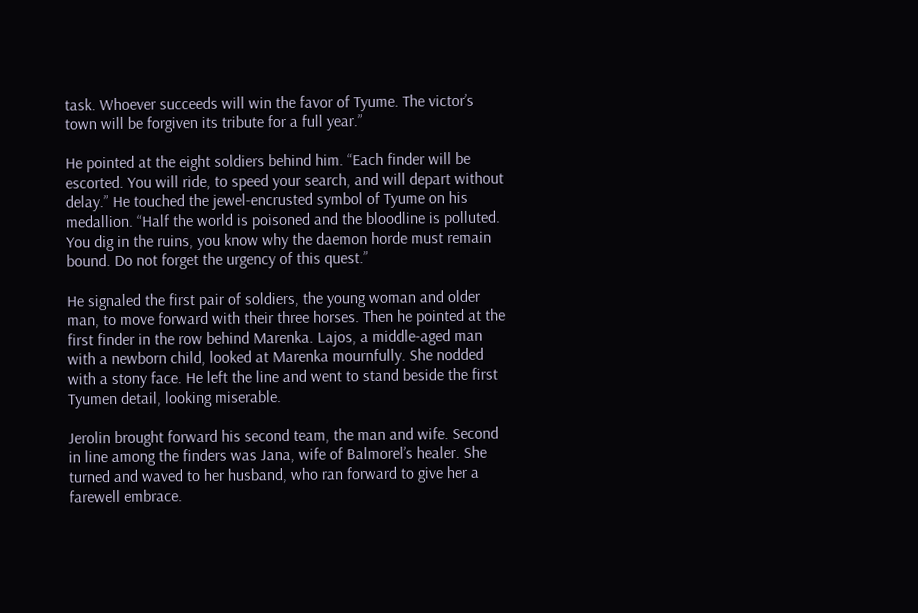task. Whoever succeeds will win the favor of Tyume. The victor’s town will be forgiven its tribute for a full year.”

He pointed at the eight soldiers behind him. “Each finder will be escorted. You will ride, to speed your search, and will depart without delay.” He touched the jewel-encrusted symbol of Tyume on his medallion. “Half the world is poisoned and the bloodline is polluted. You dig in the ruins, you know why the daemon horde must remain bound. Do not forget the urgency of this quest.”

He signaled the first pair of soldiers, the young woman and older man, to move forward with their three horses. Then he pointed at the first finder in the row behind Marenka. Lajos, a middle-aged man with a newborn child, looked at Marenka mournfully. She nodded with a stony face. He left the line and went to stand beside the first Tyumen detail, looking miserable.

Jerolin brought forward his second team, the man and wife. Second in line among the finders was Jana, wife of Balmorel’s healer. She turned and waved to her husband, who ran forward to give her a farewell embrace.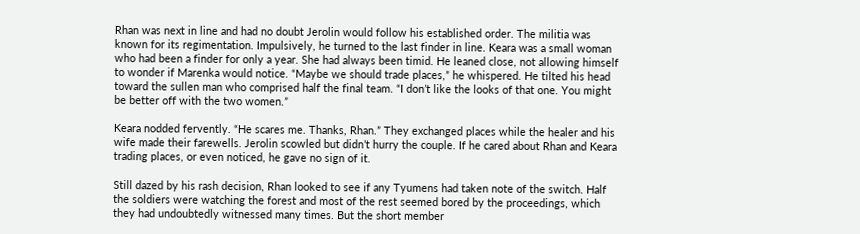Rhan was next in line and had no doubt Jerolin would follow his established order. The militia was known for its regimentation. Impulsively, he turned to the last finder in line. Keara was a small woman who had been a finder for only a year. She had always been timid. He leaned close, not allowing himself to wonder if Marenka would notice. “Maybe we should trade places,” he whispered. He tilted his head toward the sullen man who comprised half the final team. “I don’t like the looks of that one. You might be better off with the two women.”

Keara nodded fervently. “He scares me. Thanks, Rhan.” They exchanged places while the healer and his wife made their farewells. Jerolin scowled but didn’t hurry the couple. If he cared about Rhan and Keara trading places, or even noticed, he gave no sign of it.

Still dazed by his rash decision, Rhan looked to see if any Tyumens had taken note of the switch. Half the soldiers were watching the forest and most of the rest seemed bored by the proceedings, which they had undoubtedly witnessed many times. But the short member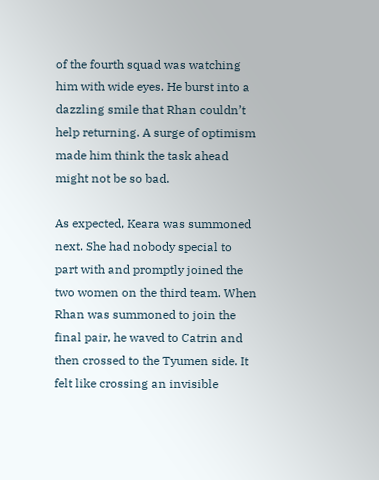of the fourth squad was watching him with wide eyes. He burst into a dazzling smile that Rhan couldn’t help returning. A surge of optimism made him think the task ahead might not be so bad.

As expected, Keara was summoned next. She had nobody special to part with and promptly joined the two women on the third team. When Rhan was summoned to join the final pair, he waved to Catrin and then crossed to the Tyumen side. It felt like crossing an invisible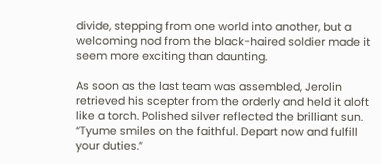divide, stepping from one world into another, but a welcoming nod from the black-haired soldier made it seem more exciting than daunting.

As soon as the last team was assembled, Jerolin retrieved his scepter from the orderly and held it aloft like a torch. Polished silver reflected the brilliant sun. “Tyume smiles on the faithful. Depart now and fulfill your duties.”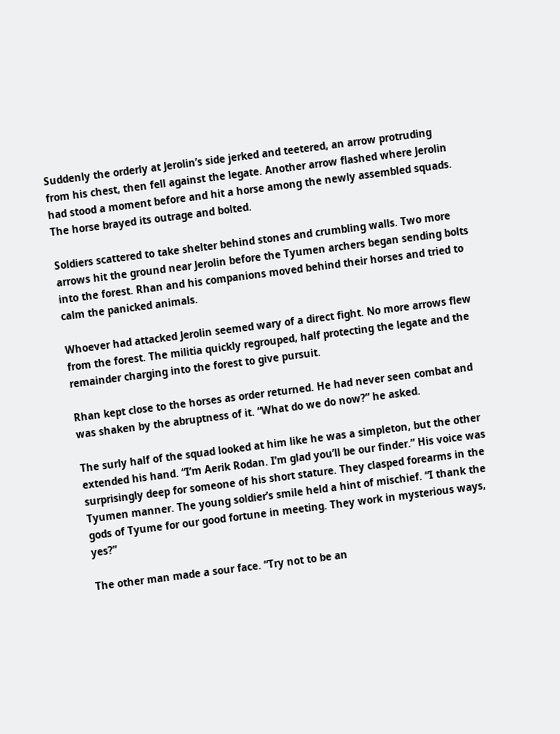Suddenly the orderly at Jerolin’s side jerked and teetered, an arrow protruding from his chest, then fell against the legate. Another arrow flashed where Jerolin had stood a moment before and hit a horse among the newly assembled squads. The horse brayed its outrage and bolted.

Soldiers scattered to take shelter behind stones and crumbling walls. Two more arrows hit the ground near Jerolin before the Tyumen archers began sending bolts into the forest. Rhan and his companions moved behind their horses and tried to calm the panicked animals.

Whoever had attacked Jerolin seemed wary of a direct fight. No more arrows flew from the forest. The militia quickly regrouped, half protecting the legate and the remainder charging into the forest to give pursuit.

Rhan kept close to the horses as order returned. He had never seen combat and was shaken by the abruptness of it. “What do we do now?” he asked.

The surly half of the squad looked at him like he was a simpleton, but the other extended his hand. “I’m Aerik Rodan. I’m glad you’ll be our finder.” His voice was surprisingly deep for someone of his short stature. They clasped forearms in the Tyumen manner. The young soldier’s smile held a hint of mischief. “I thank the gods of Tyume for our good fortune in meeting. They work in mysterious ways, yes?”

The other man made a sour face. “Try not to be an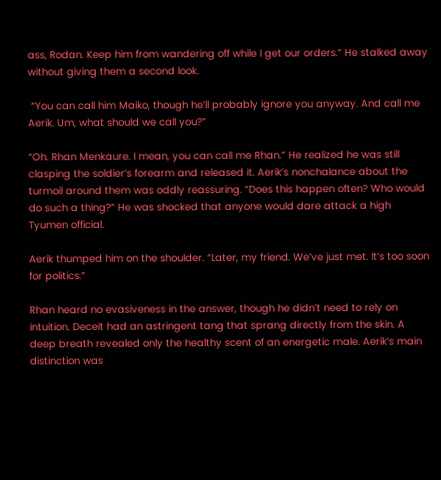ass, Rodan. Keep him from wandering off while I get our orders.” He stalked away without giving them a second look.

 “You can call him Maiko, though he’ll probably ignore you anyway. And call me Aerik. Um, what should we call you?”

“Oh. Rhan Menkaure. I mean, you can call me Rhan.” He realized he was still clasping the soldier’s forearm and released it. Aerik’s nonchalance about the turmoil around them was oddly reassuring. “Does this happen often? Who would do such a thing?” He was shocked that anyone would dare attack a high Tyumen official.

Aerik thumped him on the shoulder. “Later, my friend. We’ve just met. It’s too soon for politics.”

Rhan heard no evasiveness in the answer, though he didn’t need to rely on intuition. Deceit had an astringent tang that sprang directly from the skin. A deep breath revealed only the healthy scent of an energetic male. Aerik’s main distinction was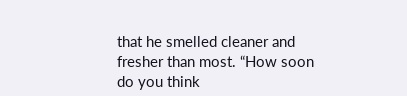that he smelled cleaner and fresher than most. “How soon do you think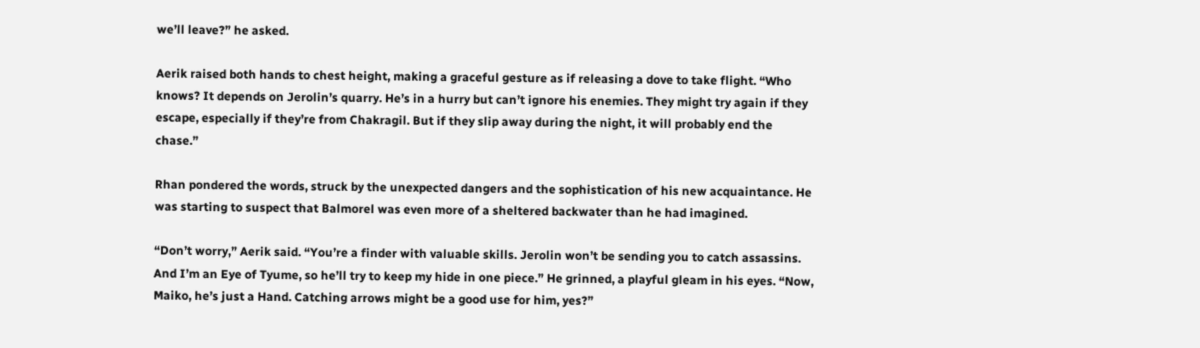we’ll leave?” he asked.

Aerik raised both hands to chest height, making a graceful gesture as if releasing a dove to take flight. “Who knows? It depends on Jerolin’s quarry. He’s in a hurry but can’t ignore his enemies. They might try again if they escape, especially if they’re from Chakragil. But if they slip away during the night, it will probably end the chase.”

Rhan pondered the words, struck by the unexpected dangers and the sophistication of his new acquaintance. He was starting to suspect that Balmorel was even more of a sheltered backwater than he had imagined.

“Don’t worry,” Aerik said. “You’re a finder with valuable skills. Jerolin won’t be sending you to catch assassins. And I’m an Eye of Tyume, so he’ll try to keep my hide in one piece.” He grinned, a playful gleam in his eyes. “Now, Maiko, he’s just a Hand. Catching arrows might be a good use for him, yes?”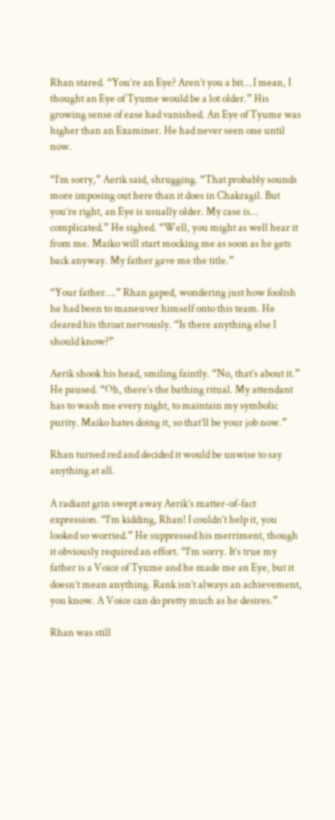Rhan stared. “You’re an Eye? Aren’t you a bit… I mean, I thought an Eye of Tyume would be a lot older.” His growing sense of ease had vanished. An Eye of Tyume was higher than an Examiner. He had never seen one until now.

“I’m sorry,” Aerik said, shrugging. “That probably sounds more imposing out here than it does in Chakragil. But you’re right, an Eye is usually older. My case is… complicated.” He sighed. “Well, you might as well hear it from me. Maiko will start mocking me as soon as he gets back anyway. My father gave me the title.”

“Your father….” Rhan gaped, wondering just how foolish he had been to maneuver himself onto this team. He cleared his throat nervously. “Is there anything else I should know?”

Aerik shook his head, smiling faintly. “No, that’s about it.” He paused. “Oh, there’s the bathing ritual. My attendant has to wash me every night, to maintain my symbolic purity. Maiko hates doing it, so that’ll be your job now.”

Rhan turned red and decided it would be unwise to say anything at all.

A radiant grin swept away Aerik’s matter-of-fact expression. “I’m kidding, Rhan! I couldn’t help it, you looked so worried.” He suppressed his merriment, though it obviously required an effort. “I’m sorry. It’s true my father is a Voice of Tyume and he made me an Eye, but it doesn’t mean anything. Rank isn’t always an achievement, you know. A Voice can do pretty much as he desires.”

Rhan was still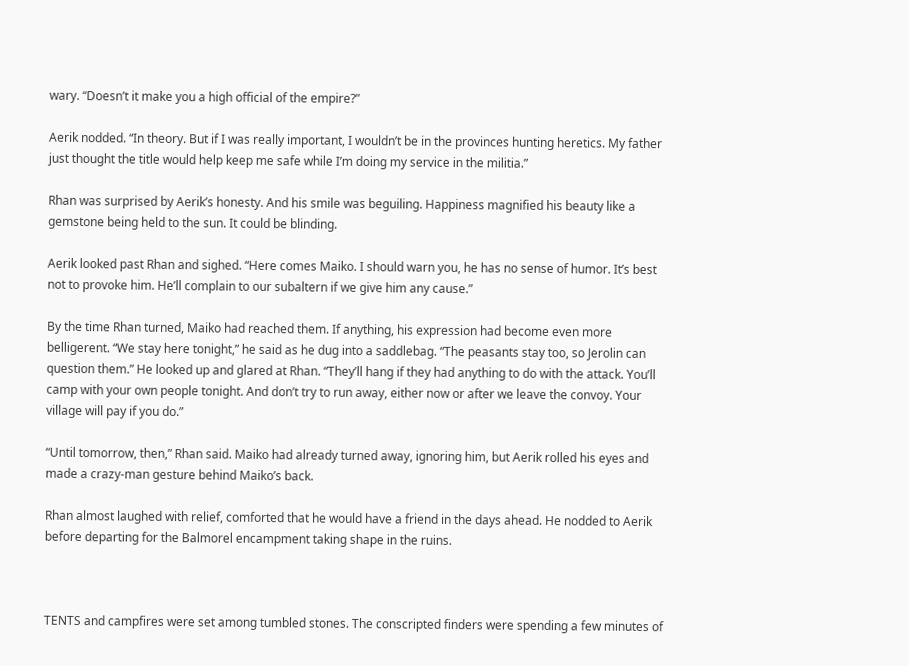wary. “Doesn’t it make you a high official of the empire?”

Aerik nodded. “In theory. But if I was really important, I wouldn’t be in the provinces hunting heretics. My father just thought the title would help keep me safe while I’m doing my service in the militia.”

Rhan was surprised by Aerik’s honesty. And his smile was beguiling. Happiness magnified his beauty like a gemstone being held to the sun. It could be blinding.

Aerik looked past Rhan and sighed. “Here comes Maiko. I should warn you, he has no sense of humor. It’s best not to provoke him. He’ll complain to our subaltern if we give him any cause.”

By the time Rhan turned, Maiko had reached them. If anything, his expression had become even more belligerent. “We stay here tonight,” he said as he dug into a saddlebag. “The peasants stay too, so Jerolin can question them.” He looked up and glared at Rhan. “They’ll hang if they had anything to do with the attack. You’ll camp with your own people tonight. And don’t try to run away, either now or after we leave the convoy. Your village will pay if you do.”

“Until tomorrow, then,” Rhan said. Maiko had already turned away, ignoring him, but Aerik rolled his eyes and made a crazy-man gesture behind Maiko’s back.

Rhan almost laughed with relief, comforted that he would have a friend in the days ahead. He nodded to Aerik before departing for the Balmorel encampment taking shape in the ruins.



TENTS and campfires were set among tumbled stones. The conscripted finders were spending a few minutes of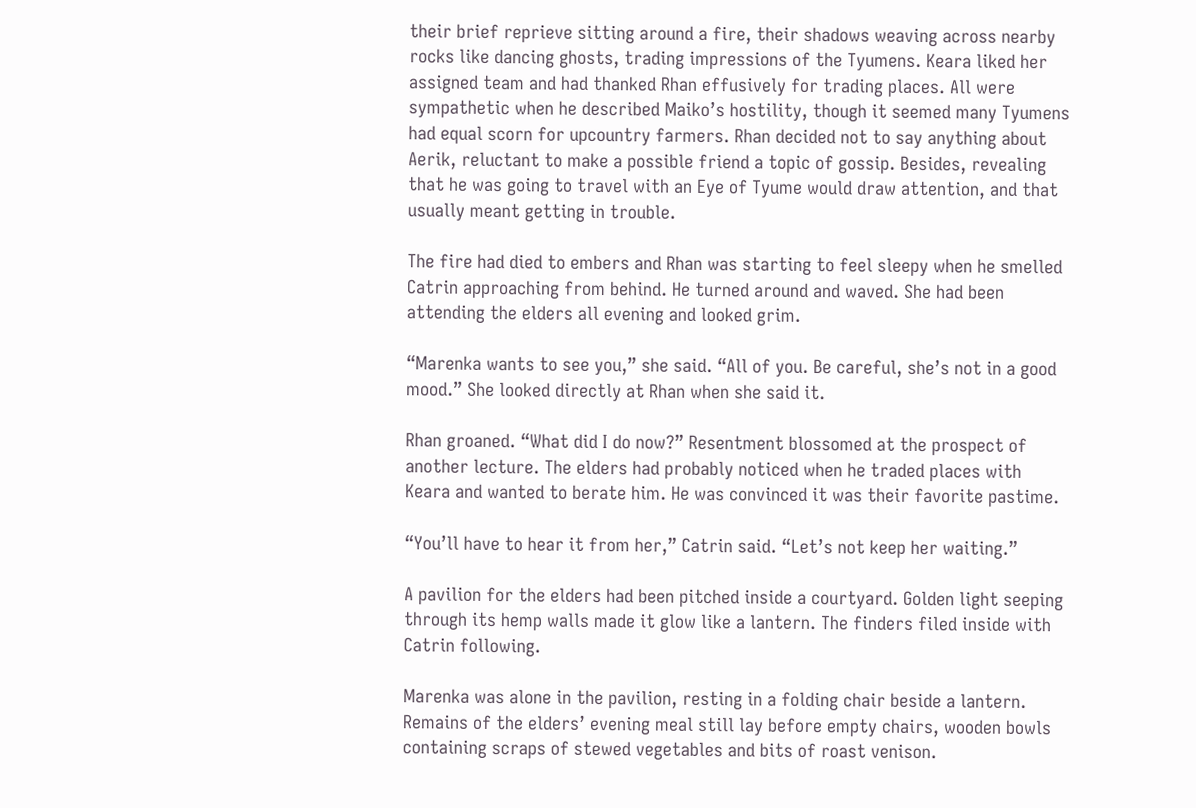their brief reprieve sitting around a fire, their shadows weaving across nearby rocks like dancing ghosts, trading impressions of the Tyumens. Keara liked her assigned team and had thanked Rhan effusively for trading places. All were sympathetic when he described Maiko’s hostility, though it seemed many Tyumens had equal scorn for upcountry farmers. Rhan decided not to say anything about Aerik, reluctant to make a possible friend a topic of gossip. Besides, revealing that he was going to travel with an Eye of Tyume would draw attention, and that usually meant getting in trouble.

The fire had died to embers and Rhan was starting to feel sleepy when he smelled Catrin approaching from behind. He turned around and waved. She had been attending the elders all evening and looked grim.

“Marenka wants to see you,” she said. “All of you. Be careful, she’s not in a good mood.” She looked directly at Rhan when she said it.

Rhan groaned. “What did I do now?” Resentment blossomed at the prospect of another lecture. The elders had probably noticed when he traded places with Keara and wanted to berate him. He was convinced it was their favorite pastime.

“You’ll have to hear it from her,” Catrin said. “Let’s not keep her waiting.”

A pavilion for the elders had been pitched inside a courtyard. Golden light seeping through its hemp walls made it glow like a lantern. The finders filed inside with Catrin following.

Marenka was alone in the pavilion, resting in a folding chair beside a lantern. Remains of the elders’ evening meal still lay before empty chairs, wooden bowls containing scraps of stewed vegetables and bits of roast venison.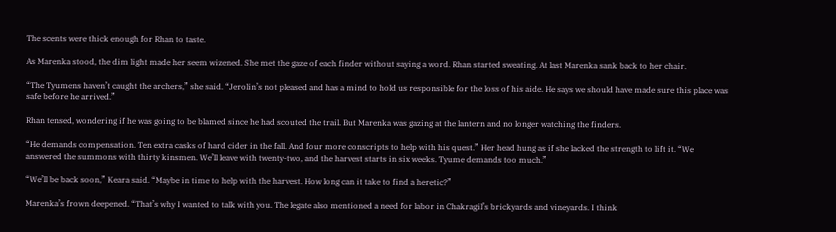The scents were thick enough for Rhan to taste.

As Marenka stood, the dim light made her seem wizened. She met the gaze of each finder without saying a word. Rhan started sweating. At last Marenka sank back to her chair.

“The Tyumens haven’t caught the archers,” she said. “Jerolin’s not pleased and has a mind to hold us responsible for the loss of his aide. He says we should have made sure this place was safe before he arrived.”

Rhan tensed, wondering if he was going to be blamed since he had scouted the trail. But Marenka was gazing at the lantern and no longer watching the finders.

“He demands compensation. Ten extra casks of hard cider in the fall. And four more conscripts to help with his quest.” Her head hung as if she lacked the strength to lift it. “We answered the summons with thirty kinsmen. We’ll leave with twenty-two, and the harvest starts in six weeks. Tyume demands too much.”

“We’ll be back soon,” Keara said. “Maybe in time to help with the harvest. How long can it take to find a heretic?”

Marenka’s frown deepened. “That’s why I wanted to talk with you. The legate also mentioned a need for labor in Chakragil’s brickyards and vineyards. I think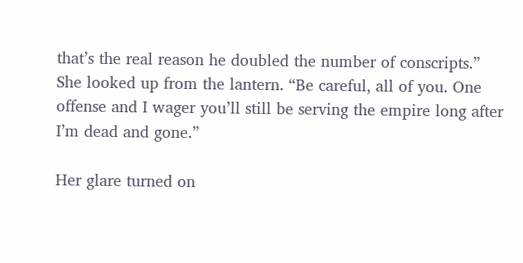that’s the real reason he doubled the number of conscripts.” She looked up from the lantern. “Be careful, all of you. One offense and I wager you’ll still be serving the empire long after I’m dead and gone.”

Her glare turned on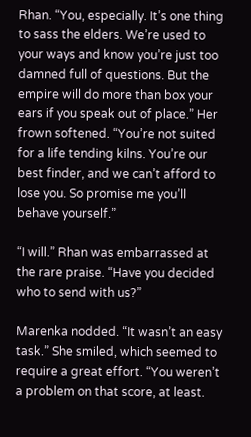Rhan. “You, especially. It’s one thing to sass the elders. We’re used to your ways and know you’re just too damned full of questions. But the empire will do more than box your ears if you speak out of place.” Her frown softened. “You’re not suited for a life tending kilns. You’re our best finder, and we can’t afford to lose you. So promise me you’ll behave yourself.”

“I will.” Rhan was embarrassed at the rare praise. “Have you decided who to send with us?”

Marenka nodded. “It wasn’t an easy task.” She smiled, which seemed to require a great effort. “You weren’t a problem on that score, at least.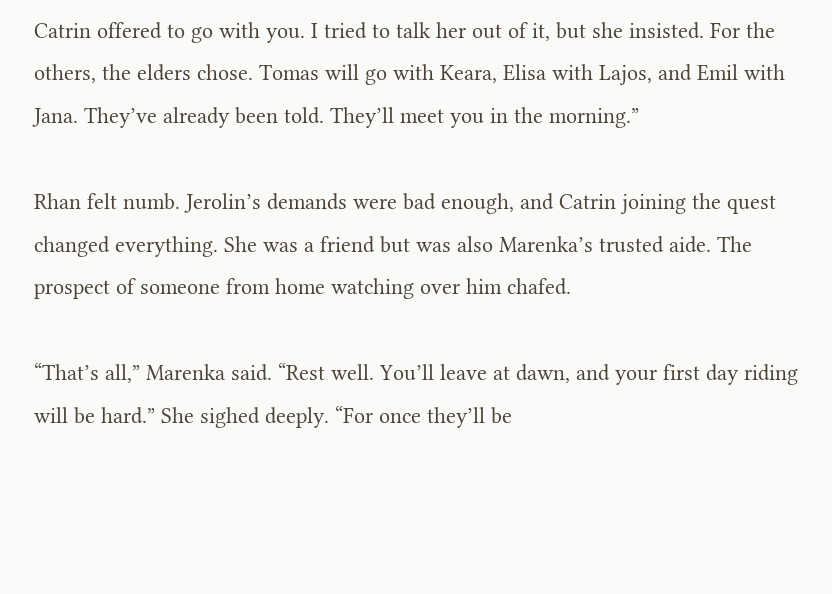Catrin offered to go with you. I tried to talk her out of it, but she insisted. For the others, the elders chose. Tomas will go with Keara, Elisa with Lajos, and Emil with Jana. They’ve already been told. They’ll meet you in the morning.”

Rhan felt numb. Jerolin’s demands were bad enough, and Catrin joining the quest changed everything. She was a friend but was also Marenka’s trusted aide. The prospect of someone from home watching over him chafed.

“That’s all,” Marenka said. “Rest well. You’ll leave at dawn, and your first day riding will be hard.” She sighed deeply. “For once they’ll be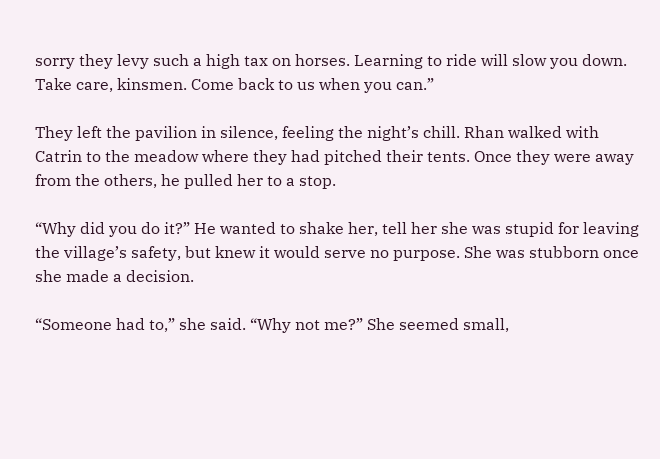sorry they levy such a high tax on horses. Learning to ride will slow you down. Take care, kinsmen. Come back to us when you can.”

They left the pavilion in silence, feeling the night’s chill. Rhan walked with Catrin to the meadow where they had pitched their tents. Once they were away from the others, he pulled her to a stop.

“Why did you do it?” He wanted to shake her, tell her she was stupid for leaving the village’s safety, but knew it would serve no purpose. She was stubborn once she made a decision.

“Someone had to,” she said. “Why not me?” She seemed small,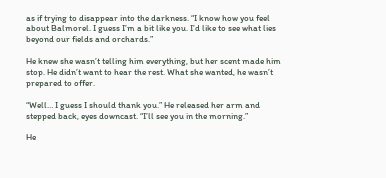as if trying to disappear into the darkness. “I know how you feel about Balmorel. I guess I’m a bit like you. I’d like to see what lies beyond our fields and orchards.”

He knew she wasn’t telling him everything, but her scent made him stop. He didn’t want to hear the rest. What she wanted, he wasn’t prepared to offer.

“Well… I guess I should thank you.” He released her arm and stepped back, eyes downcast. “I’ll see you in the morning.”

He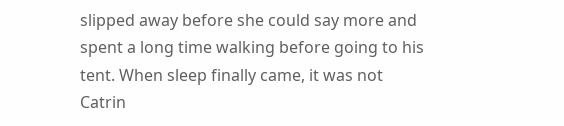slipped away before she could say more and spent a long time walking before going to his tent. When sleep finally came, it was not Catrin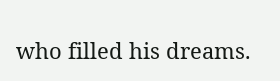who filled his dreams.